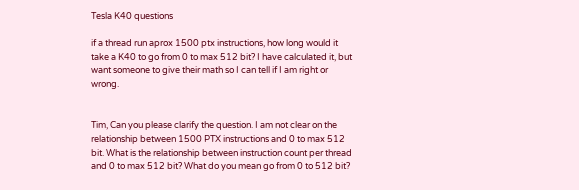Tesla K40 questions

if a thread run aprox 1500 ptx instructions, how long would it take a K40 to go from 0 to max 512 bit? I have calculated it, but want someone to give their math so I can tell if I am right or wrong.


Tim, Can you please clarify the question. I am not clear on the relationship between 1500 PTX instructions and 0 to max 512 bit. What is the relationship between instruction count per thread and 0 to max 512 bit? What do you mean go from 0 to 512 bit?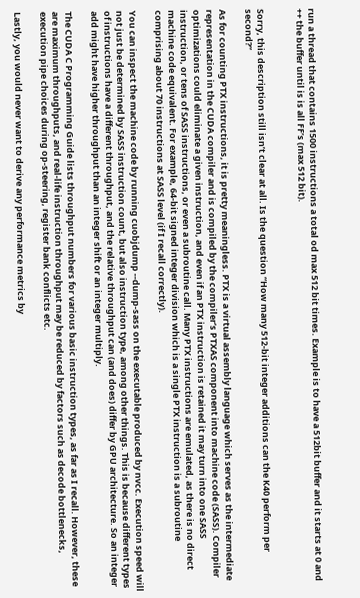run a thread that contains 1500 instructions a total od max 512 bit times. Example is to have a 512bit buffer and it starts at 0 and ++ the buffer until is is all FF’s (max 512 bit).


Sorry, this description still isn’t clear at all. Is the question “How many 512-bit integer additions can the K40 perform per second?”

As for counting PTX instructions, it is pretty meaningless. PTX is a virtual assembly language which serves as the intermediate representation in the CUDA compiler and is compiled by the compiler’s PTXAS component into machine code (SASS). Compiler optimizations could eliminate a given instruction, and even if an PTX instruction is retained it may turn into one SASS instruction, or tens of SASS instructions, or even a subroutine call. Many PTX instructions are emulated, as there is no direct machine code equivalent. For example, 64-bit signed integer division which is a single PTX instruction is a subroutine comprising about 70 instructions at SASS level (if I recall correctly).

You can inspect the machine code by running cuobjdump --dump-sass on the executable produced by nvcc. Execution speed will not just be determined by SASS instruction count, but also instruction type, among other things. This is because different types of instructions have a different throughput, and the relative throughput can (and does) differ by GPU architecture. So an integer add might have higher throughput than an integer shift or an integer multiply.

The CUDA C Programming Guide lists throughput numbers for various basic instruction types, as far as I recall. However, these are maximum throughputs, and real-life instruction throughput may be reduced by factors such as decode bottlenecks, execution pipe choices during op-steering, register bank conflicts etc.

Lastly, you would never want to derive any performance metrics by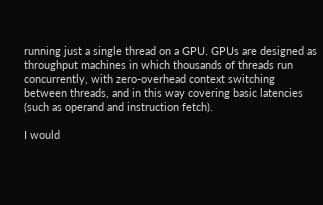running just a single thread on a GPU. GPUs are designed as throughput machines in which thousands of threads run concurrently, with zero-overhead context switching between threads, and in this way covering basic latencies (such as operand and instruction fetch).

I would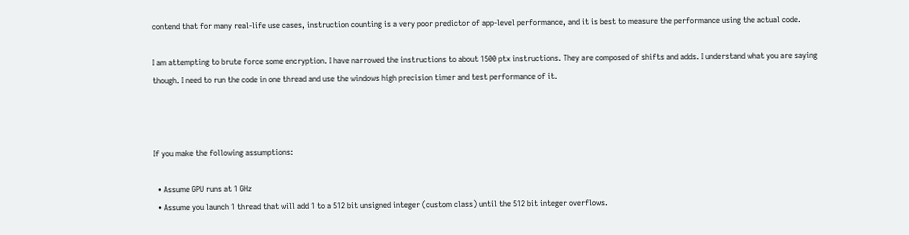contend that for many real-life use cases, instruction counting is a very poor predictor of app-level performance, and it is best to measure the performance using the actual code.

I am attempting to brute force some encryption. I have narrowed the instructions to about 1500 ptx instructions. They are composed of shifts and adds. I understand what you are saying though. I need to run the code in one thread and use the windows high precision timer and test performance of it.



If you make the following assumptions:

  • Assume GPU runs at 1 GHz
  • Assume you launch 1 thread that will add 1 to a 512 bit unsigned integer (custom class) until the 512 bit integer overflows.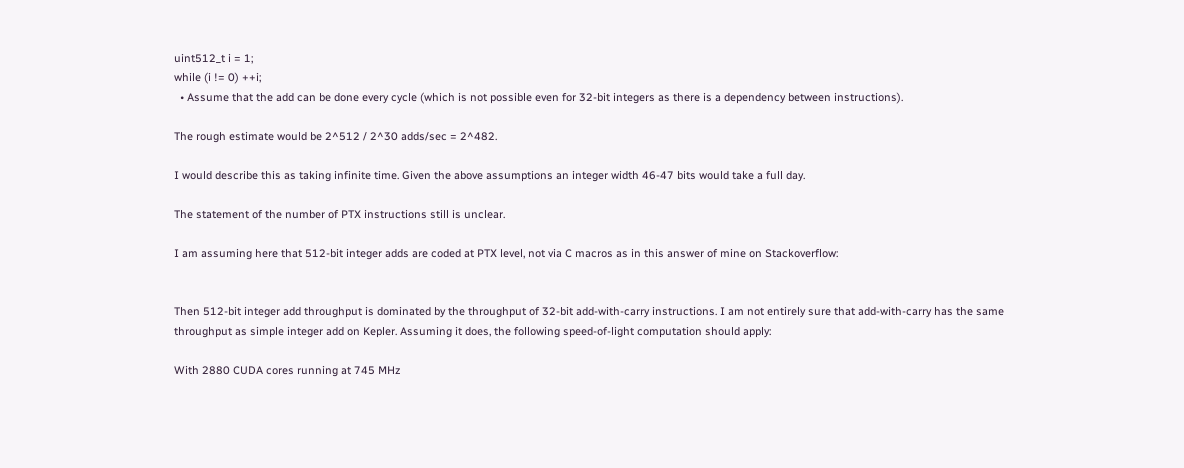uint512_t i = 1;
while (i != 0) ++i;
  • Assume that the add can be done every cycle (which is not possible even for 32-bit integers as there is a dependency between instructions).

The rough estimate would be 2^512 / 2^30 adds/sec = 2^482.

I would describe this as taking infinite time. Given the above assumptions an integer width 46-47 bits would take a full day.

The statement of the number of PTX instructions still is unclear.

I am assuming here that 512-bit integer adds are coded at PTX level, not via C macros as in this answer of mine on Stackoverflow:


Then 512-bit integer add throughput is dominated by the throughput of 32-bit add-with-carry instructions. I am not entirely sure that add-with-carry has the same throughput as simple integer add on Kepler. Assuming it does, the following speed-of-light computation should apply:

With 2880 CUDA cores running at 745 MHz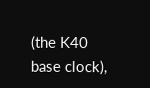(the K40 base clock),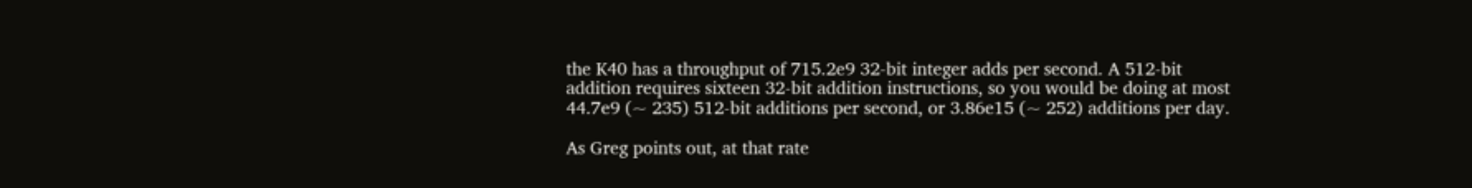the K40 has a throughput of 715.2e9 32-bit integer adds per second. A 512-bit addition requires sixteen 32-bit addition instructions, so you would be doing at most 44.7e9 (~ 235) 512-bit additions per second, or 3.86e15 (~ 252) additions per day.

As Greg points out, at that rate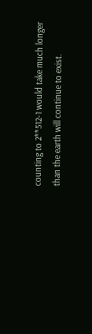counting to 2**512-1 would take much longer than the earth will continue to exist.